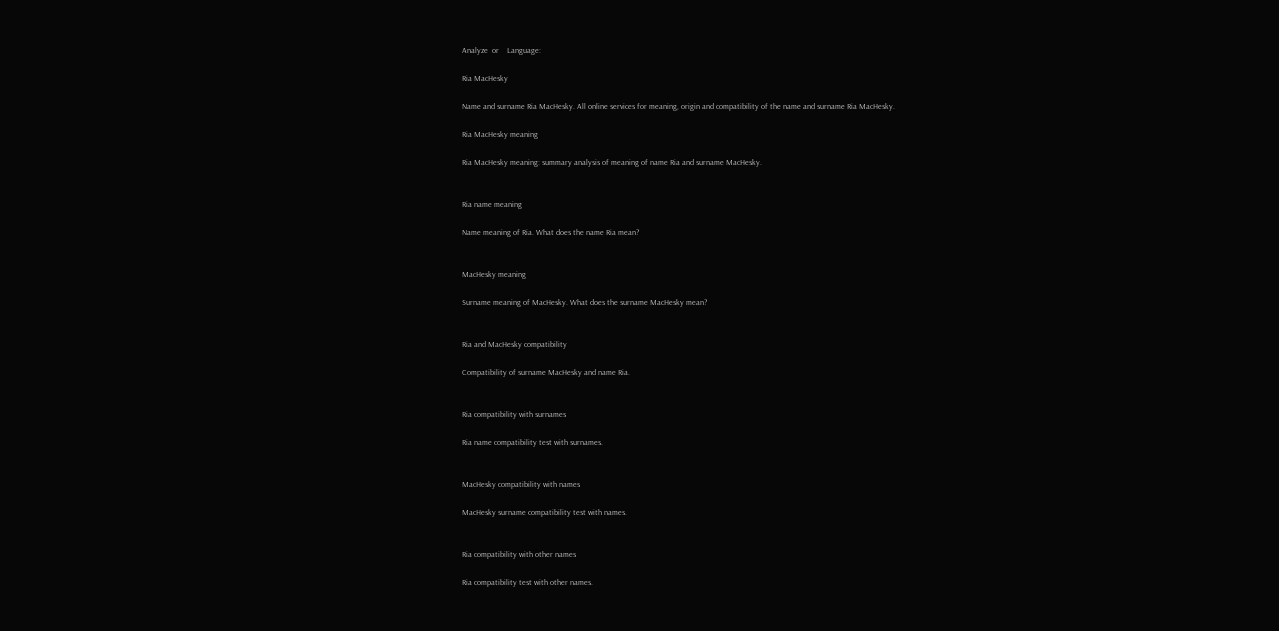Analyze  or    Language:

Ria MacHesky

Name and surname Ria MacHesky. All online services for meaning, origin and compatibility of the name and surname Ria MacHesky.

Ria MacHesky meaning

Ria MacHesky meaning: summary analysis of meaning of name Ria and surname MacHesky.


Ria name meaning

Name meaning of Ria. What does the name Ria mean?


MacHesky meaning

Surname meaning of MacHesky. What does the surname MacHesky mean?


Ria and MacHesky compatibility

Compatibility of surname MacHesky and name Ria.


Ria compatibility with surnames

Ria name compatibility test with surnames.


MacHesky compatibility with names

MacHesky surname compatibility test with names.


Ria compatibility with other names

Ria compatibility test with other names.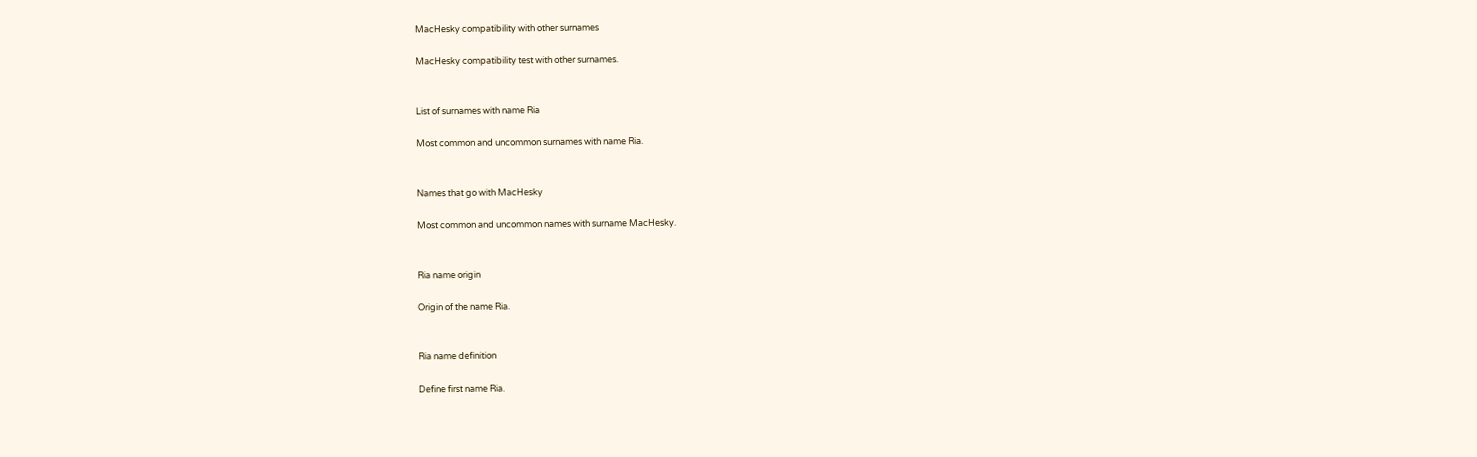MacHesky compatibility with other surnames

MacHesky compatibility test with other surnames.


List of surnames with name Ria

Most common and uncommon surnames with name Ria.


Names that go with MacHesky

Most common and uncommon names with surname MacHesky.


Ria name origin

Origin of the name Ria.


Ria name definition

Define first name Ria.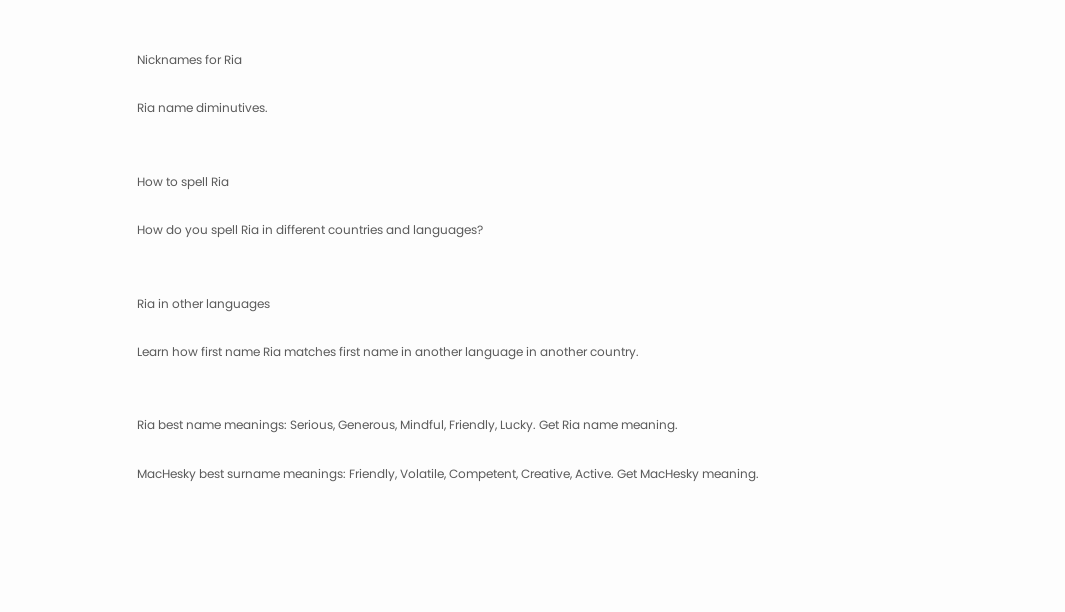Nicknames for Ria

Ria name diminutives.


How to spell Ria

How do you spell Ria in different countries and languages?


Ria in other languages

Learn how first name Ria matches first name in another language in another country.


Ria best name meanings: Serious, Generous, Mindful, Friendly, Lucky. Get Ria name meaning.

MacHesky best surname meanings: Friendly, Volatile, Competent, Creative, Active. Get MacHesky meaning.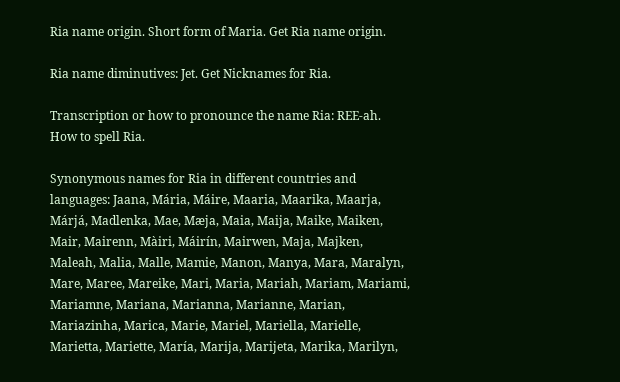Ria name origin. Short form of Maria. Get Ria name origin.

Ria name diminutives: Jet. Get Nicknames for Ria.

Transcription or how to pronounce the name Ria: REE-ah. How to spell Ria.

Synonymous names for Ria in different countries and languages: Jaana, Mária, Máire, Maaria, Maarika, Maarja, Márjá, Madlenka, Mae, Mæja, Maia, Maija, Maike, Maiken, Mair, Mairenn, Màiri, Máirín, Mairwen, Maja, Majken, Maleah, Malia, Malle, Mamie, Manon, Manya, Mara, Maralyn, Mare, Maree, Mareike, Mari, Maria, Mariah, Mariam, Mariami, Mariamne, Mariana, Marianna, Marianne, Marian, Mariazinha, Marica, Marie, Mariel, Mariella, Marielle, Marietta, Mariette, María, Marija, Marijeta, Marika, Marilyn,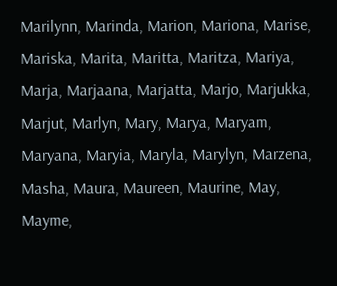Marilynn, Marinda, Marion, Mariona, Marise, Mariska, Marita, Maritta, Maritza, Mariya, Marja, Marjaana, Marjatta, Marjo, Marjukka, Marjut, Marlyn, Mary, Marya, Maryam, Maryana, Maryia, Maryla, Marylyn, Marzena, Masha, Maura, Maureen, Maurine, May, Mayme,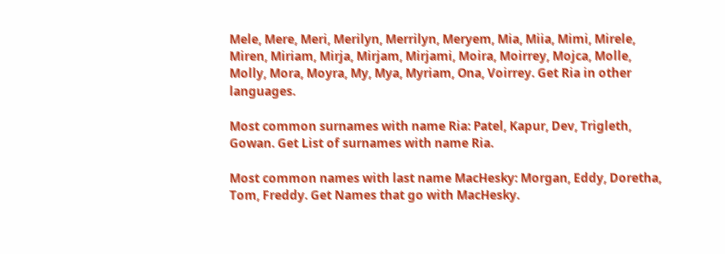Mele, Mere, Meri, Merilyn, Merrilyn, Meryem, Mia, Miia, Mimi, Mirele, Miren, Miriam, Mirja, Mirjam, Mirjami, Moira, Moirrey, Mojca, Molle, Molly, Mora, Moyra, My, Mya, Myriam, Ona, Voirrey. Get Ria in other languages.

Most common surnames with name Ria: Patel, Kapur, Dev, Trigleth, Gowan. Get List of surnames with name Ria.

Most common names with last name MacHesky: Morgan, Eddy, Doretha, Tom, Freddy. Get Names that go with MacHesky.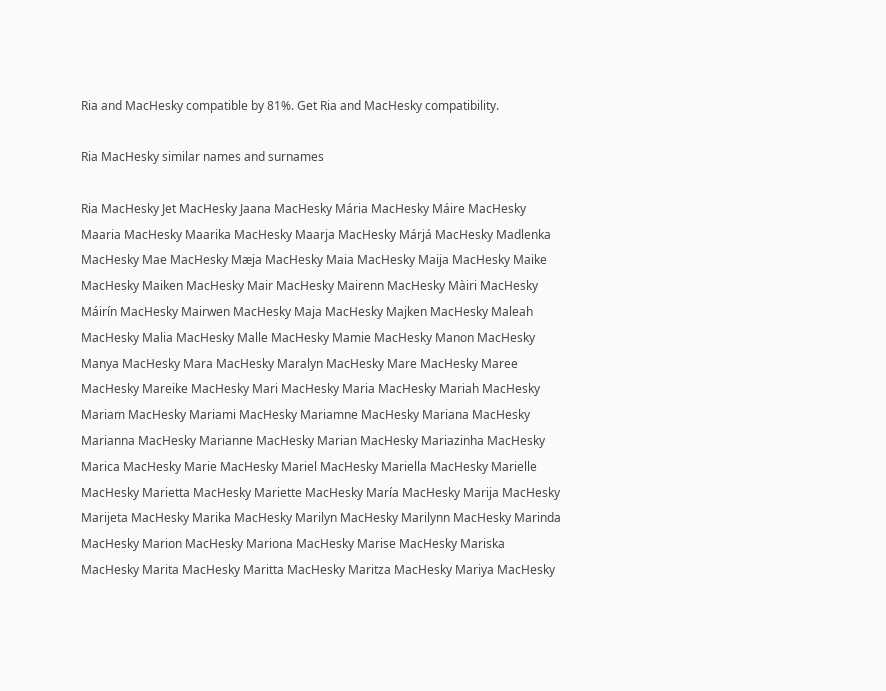Ria and MacHesky compatible by 81%. Get Ria and MacHesky compatibility.

Ria MacHesky similar names and surnames

Ria MacHesky Jet MacHesky Jaana MacHesky Mária MacHesky Máire MacHesky Maaria MacHesky Maarika MacHesky Maarja MacHesky Márjá MacHesky Madlenka MacHesky Mae MacHesky Mæja MacHesky Maia MacHesky Maija MacHesky Maike MacHesky Maiken MacHesky Mair MacHesky Mairenn MacHesky Màiri MacHesky Máirín MacHesky Mairwen MacHesky Maja MacHesky Majken MacHesky Maleah MacHesky Malia MacHesky Malle MacHesky Mamie MacHesky Manon MacHesky Manya MacHesky Mara MacHesky Maralyn MacHesky Mare MacHesky Maree MacHesky Mareike MacHesky Mari MacHesky Maria MacHesky Mariah MacHesky Mariam MacHesky Mariami MacHesky Mariamne MacHesky Mariana MacHesky Marianna MacHesky Marianne MacHesky Marian MacHesky Mariazinha MacHesky Marica MacHesky Marie MacHesky Mariel MacHesky Mariella MacHesky Marielle MacHesky Marietta MacHesky Mariette MacHesky María MacHesky Marija MacHesky Marijeta MacHesky Marika MacHesky Marilyn MacHesky Marilynn MacHesky Marinda MacHesky Marion MacHesky Mariona MacHesky Marise MacHesky Mariska MacHesky Marita MacHesky Maritta MacHesky Maritza MacHesky Mariya MacHesky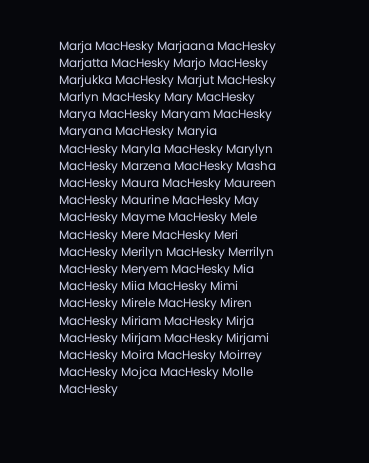Marja MacHesky Marjaana MacHesky Marjatta MacHesky Marjo MacHesky Marjukka MacHesky Marjut MacHesky Marlyn MacHesky Mary MacHesky Marya MacHesky Maryam MacHesky Maryana MacHesky Maryia MacHesky Maryla MacHesky Marylyn MacHesky Marzena MacHesky Masha MacHesky Maura MacHesky Maureen MacHesky Maurine MacHesky May MacHesky Mayme MacHesky Mele MacHesky Mere MacHesky Meri MacHesky Merilyn MacHesky Merrilyn MacHesky Meryem MacHesky Mia MacHesky Miia MacHesky Mimi MacHesky Mirele MacHesky Miren MacHesky Miriam MacHesky Mirja MacHesky Mirjam MacHesky Mirjami MacHesky Moira MacHesky Moirrey MacHesky Mojca MacHesky Molle MacHesky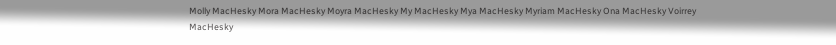Molly MacHesky Mora MacHesky Moyra MacHesky My MacHesky Mya MacHesky Myriam MacHesky Ona MacHesky Voirrey MacHesky